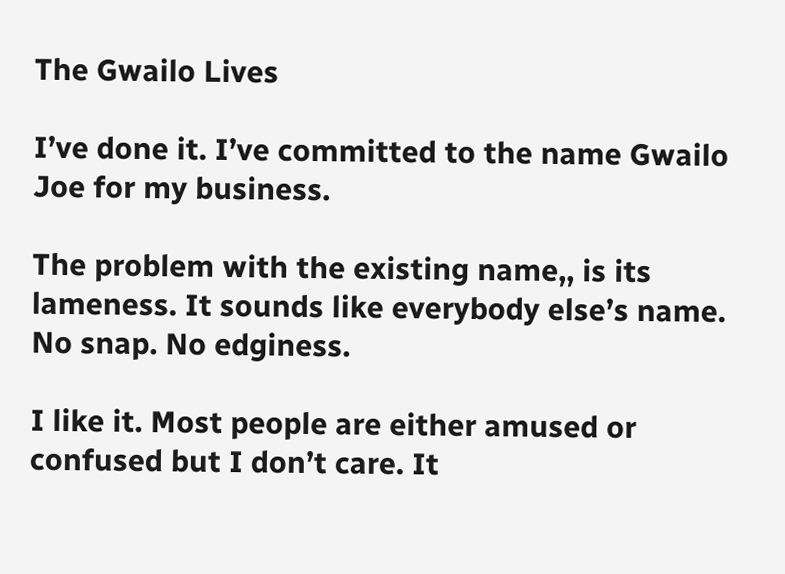The Gwailo Lives

I’ve done it. I’ve committed to the name Gwailo Joe for my business.

The problem with the existing name,, is its lameness. It sounds like everybody else’s name. No snap. No edginess.

I like it. Most people are either amused or confused but I don’t care. It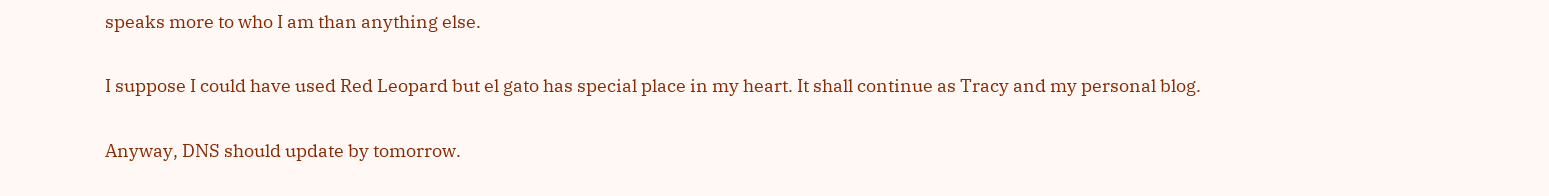speaks more to who I am than anything else.

I suppose I could have used Red Leopard but el gato has special place in my heart. It shall continue as Tracy and my personal blog.

Anyway, DNS should update by tomorrow.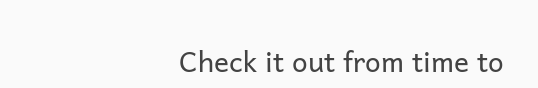Check it out from time to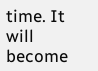time. It will become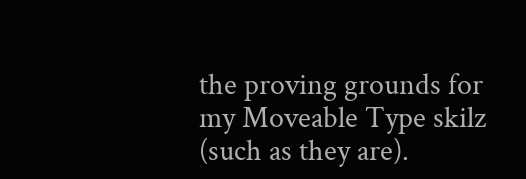the proving grounds for my Moveable Type skilz (such as they are).